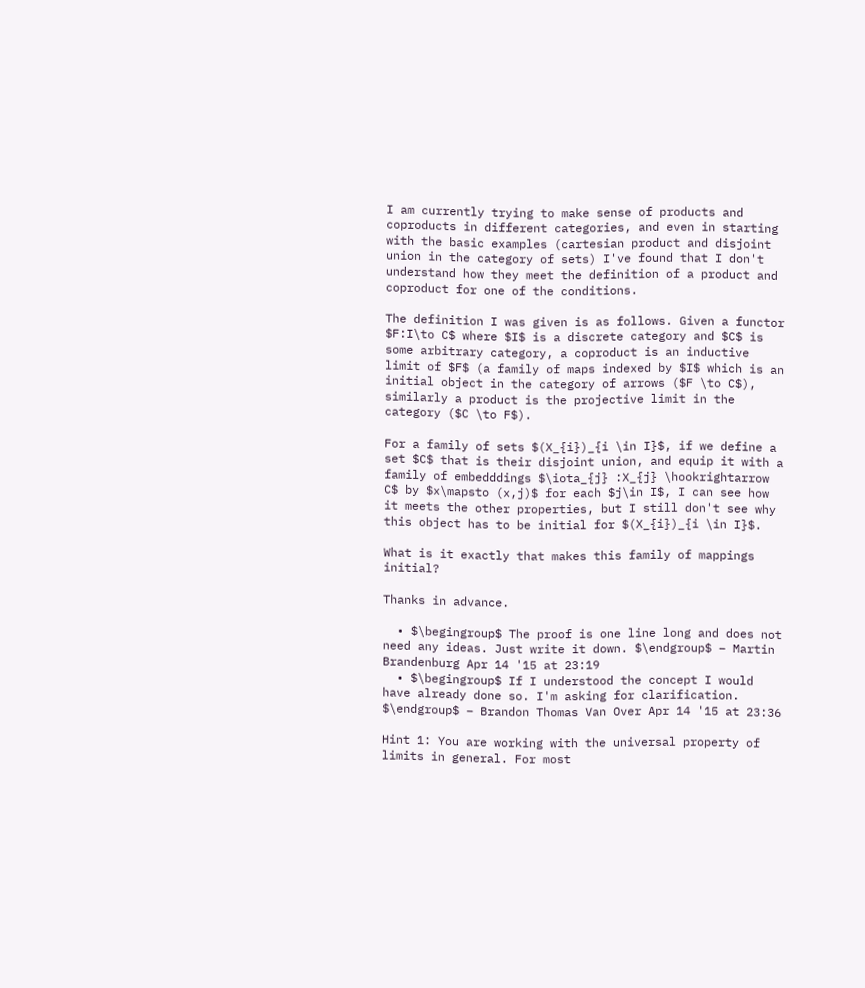I am currently trying to make sense of products and coproducts in different categories, and even in starting with the basic examples (cartesian product and disjoint union in the category of sets) I've found that I don't understand how they meet the definition of a product and coproduct for one of the conditions.

The definition I was given is as follows. Given a functor $F:I\to C$ where $I$ is a discrete category and $C$ is some arbitrary category, a coproduct is an inductive limit of $F$ (a family of maps indexed by $I$ which is an initial object in the category of arrows ($F \to C$), similarly a product is the projective limit in the category ($C \to F$).

For a family of sets $(X_{i})_{i \in I}$, if we define a set $C$ that is their disjoint union, and equip it with a family of embedddings $\iota_{j} :X_{j} \hookrightarrow C$ by $x\mapsto (x,j)$ for each $j\in I$, I can see how it meets the other properties, but I still don't see why this object has to be initial for $(X_{i})_{i \in I}$.

What is it exactly that makes this family of mappings initial?

Thanks in advance.

  • $\begingroup$ The proof is one line long and does not need any ideas. Just write it down. $\endgroup$ – Martin Brandenburg Apr 14 '15 at 23:19
  • $\begingroup$ If I understood the concept I would have already done so. I'm asking for clarification. $\endgroup$ – Brandon Thomas Van Over Apr 14 '15 at 23:36

Hint 1: You are working with the universal property of limits in general. For most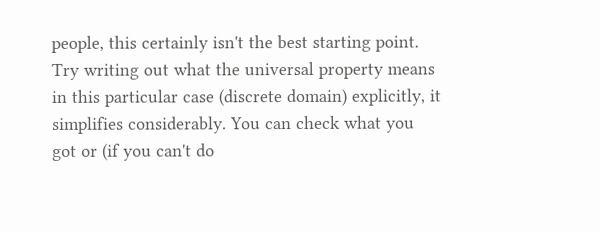people, this certainly isn't the best starting point. Try writing out what the universal property means in this particular case (discrete domain) explicitly, it simplifies considerably. You can check what you got or (if you can't do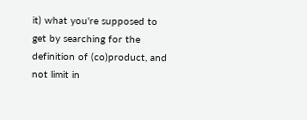it) what you're supposed to get by searching for the definition of (co)product, and not limit in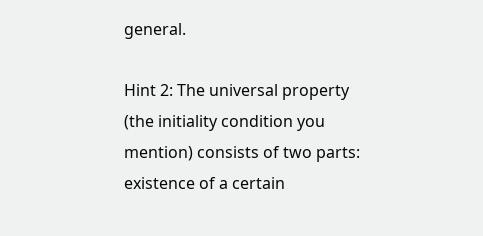general.

Hint 2: The universal property (the initiality condition you mention) consists of two parts: existence of a certain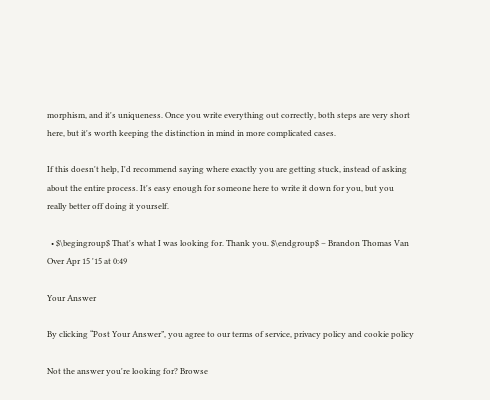morphism, and it's uniqueness. Once you write everything out correctly, both steps are very short here, but it's worth keeping the distinction in mind in more complicated cases.

If this doesn't help, I'd recommend saying where exactly you are getting stuck, instead of asking about the entire process. It's easy enough for someone here to write it down for you, but you really better off doing it yourself.

  • $\begingroup$ That's what I was looking for. Thank you. $\endgroup$ – Brandon Thomas Van Over Apr 15 '15 at 0:49

Your Answer

By clicking “Post Your Answer”, you agree to our terms of service, privacy policy and cookie policy

Not the answer you're looking for? Browse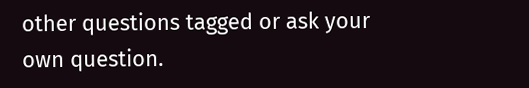other questions tagged or ask your own question.